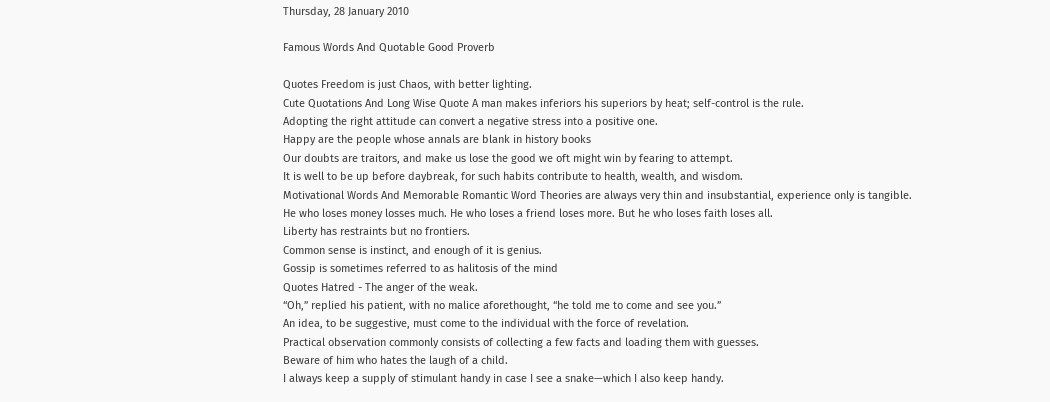Thursday, 28 January 2010

Famous Words And Quotable Good Proverb

Quotes Freedom is just Chaos, with better lighting.
Cute Quotations And Long Wise Quote A man makes inferiors his superiors by heat; self-control is the rule.
Adopting the right attitude can convert a negative stress into a positive one.
Happy are the people whose annals are blank in history books
Our doubts are traitors, and make us lose the good we oft might win by fearing to attempt.
It is well to be up before daybreak, for such habits contribute to health, wealth, and wisdom.
Motivational Words And Memorable Romantic Word Theories are always very thin and insubstantial, experience only is tangible.
He who loses money losses much. He who loses a friend loses more. But he who loses faith loses all.
Liberty has restraints but no frontiers.
Common sense is instinct, and enough of it is genius.
Gossip is sometimes referred to as halitosis of the mind
Quotes Hatred - The anger of the weak.
“Oh,” replied his patient, with no malice aforethought, “he told me to come and see you.”
An idea, to be suggestive, must come to the individual with the force of revelation.
Practical observation commonly consists of collecting a few facts and loading them with guesses.
Beware of him who hates the laugh of a child.
I always keep a supply of stimulant handy in case I see a snake—which I also keep handy.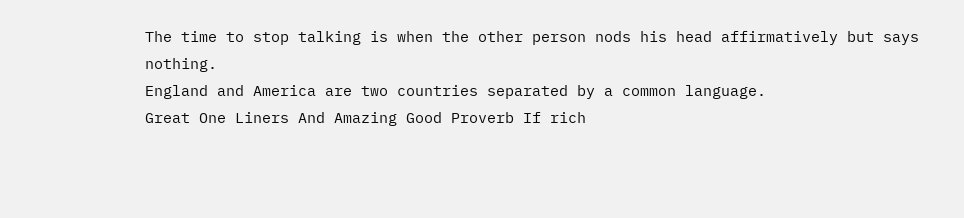The time to stop talking is when the other person nods his head affirmatively but says nothing.
England and America are two countries separated by a common language.
Great One Liners And Amazing Good Proverb If rich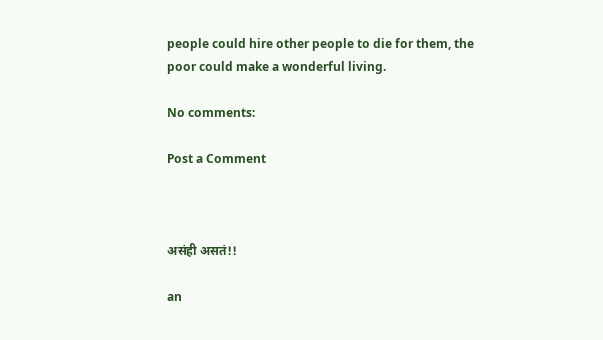people could hire other people to die for them, the poor could make a wonderful living.

No comments:

Post a Comment



असंही असतं!!

an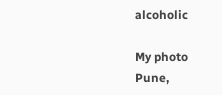alcoholic

My photo
Pune,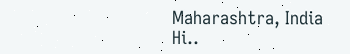Maharashtra, India
Hi..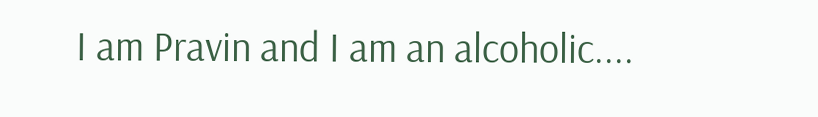I am Pravin and I am an alcoholic....